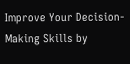Improve Your Decision-Making Skills by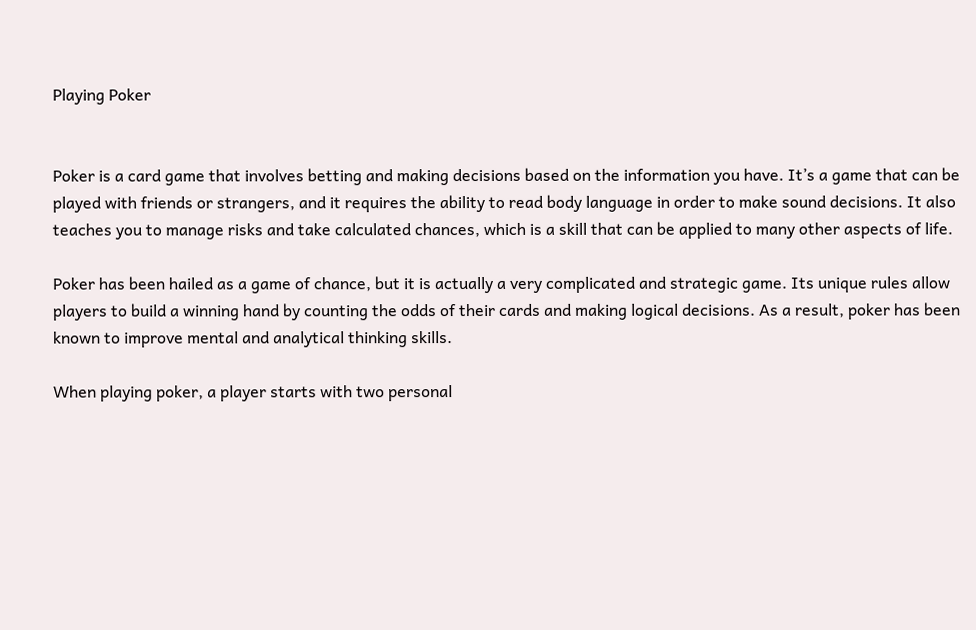Playing Poker


Poker is a card game that involves betting and making decisions based on the information you have. It’s a game that can be played with friends or strangers, and it requires the ability to read body language in order to make sound decisions. It also teaches you to manage risks and take calculated chances, which is a skill that can be applied to many other aspects of life.

Poker has been hailed as a game of chance, but it is actually a very complicated and strategic game. Its unique rules allow players to build a winning hand by counting the odds of their cards and making logical decisions. As a result, poker has been known to improve mental and analytical thinking skills.

When playing poker, a player starts with two personal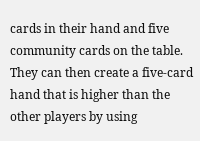cards in their hand and five community cards on the table. They can then create a five-card hand that is higher than the other players by using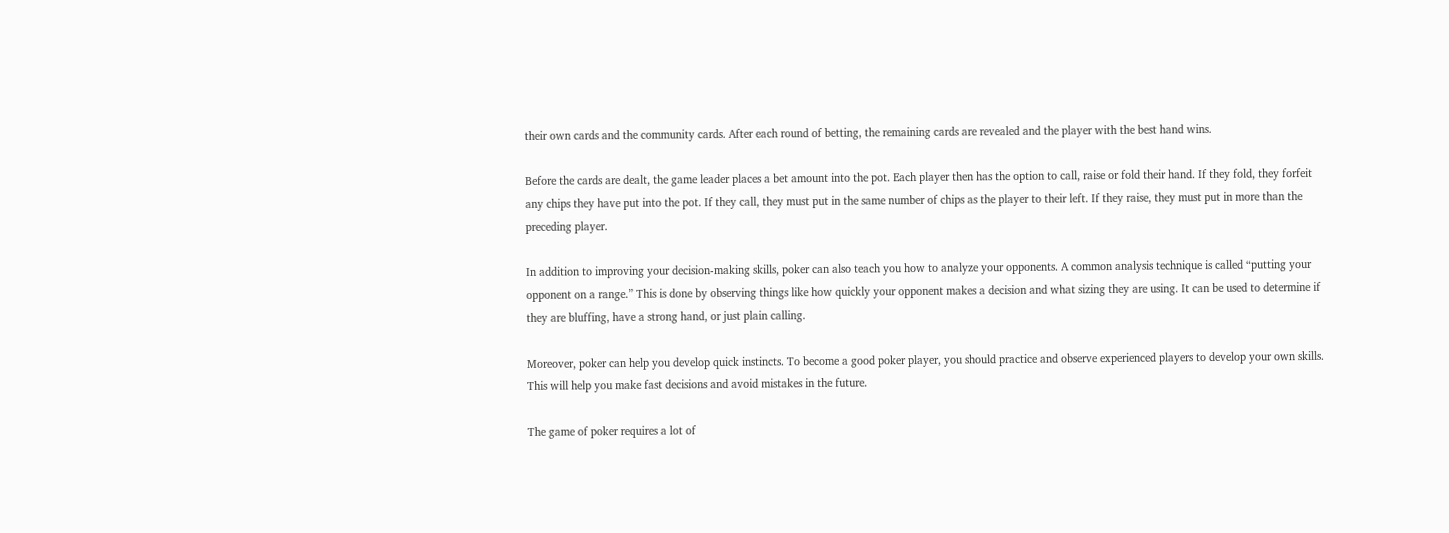their own cards and the community cards. After each round of betting, the remaining cards are revealed and the player with the best hand wins.

Before the cards are dealt, the game leader places a bet amount into the pot. Each player then has the option to call, raise or fold their hand. If they fold, they forfeit any chips they have put into the pot. If they call, they must put in the same number of chips as the player to their left. If they raise, they must put in more than the preceding player.

In addition to improving your decision-making skills, poker can also teach you how to analyze your opponents. A common analysis technique is called “putting your opponent on a range.” This is done by observing things like how quickly your opponent makes a decision and what sizing they are using. It can be used to determine if they are bluffing, have a strong hand, or just plain calling.

Moreover, poker can help you develop quick instincts. To become a good poker player, you should practice and observe experienced players to develop your own skills. This will help you make fast decisions and avoid mistakes in the future.

The game of poker requires a lot of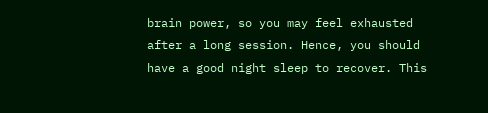brain power, so you may feel exhausted after a long session. Hence, you should have a good night sleep to recover. This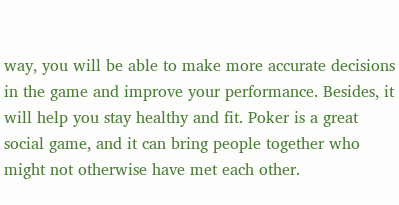way, you will be able to make more accurate decisions in the game and improve your performance. Besides, it will help you stay healthy and fit. Poker is a great social game, and it can bring people together who might not otherwise have met each other.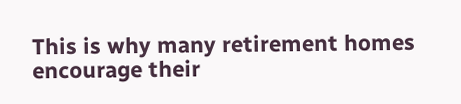This is why many retirement homes encourage their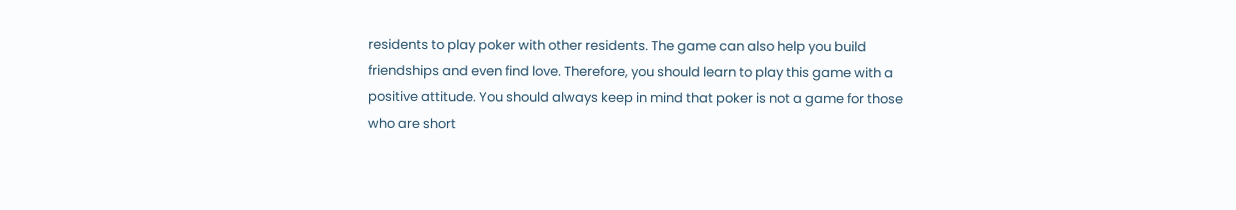residents to play poker with other residents. The game can also help you build friendships and even find love. Therefore, you should learn to play this game with a positive attitude. You should always keep in mind that poker is not a game for those who are short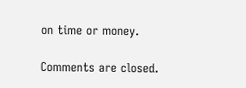on time or money.

Comments are closed.